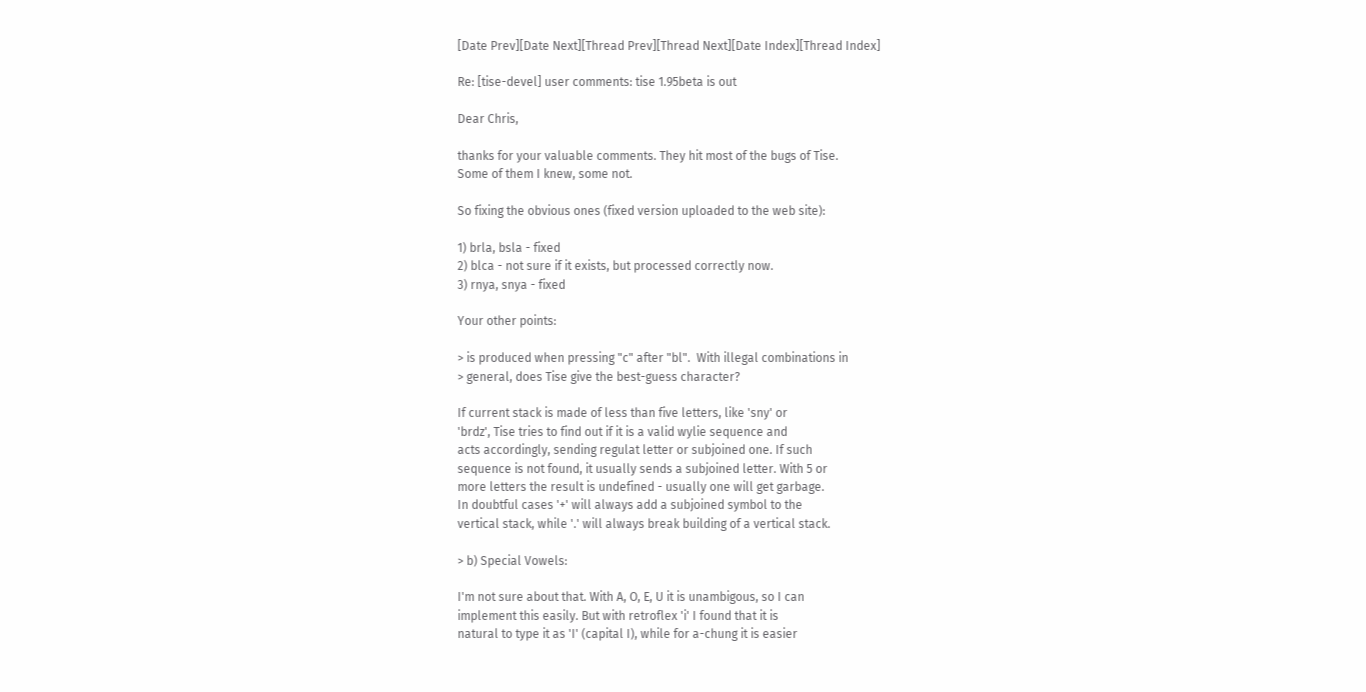[Date Prev][Date Next][Thread Prev][Thread Next][Date Index][Thread Index]

Re: [tise-devel] user comments: tise 1.95beta is out

Dear Chris,

thanks for your valuable comments. They hit most of the bugs of Tise.
Some of them I knew, some not.

So fixing the obvious ones (fixed version uploaded to the web site):

1) brla, bsla - fixed
2) blca - not sure if it exists, but processed correctly now.
3) rnya, snya - fixed

Your other points:

> is produced when pressing "c" after "bl".  With illegal combinations in
> general, does Tise give the best-guess character?

If current stack is made of less than five letters, like 'sny' or
'brdz', Tise tries to find out if it is a valid wylie sequence and
acts accordingly, sending regulat letter or subjoined one. If such
sequence is not found, it usually sends a subjoined letter. With 5 or
more letters the result is undefined - usually one will get garbage.
In doubtful cases '+' will always add a subjoined symbol to the
vertical stack, while '.' will always break building of a vertical stack.

> b) Special Vowels:

I'm not sure about that. With A, O, E, U it is unambigous, so I can
implement this easily. But with retroflex 'i' I found that it is
natural to type it as 'I' (capital I), while for a-chung it is easier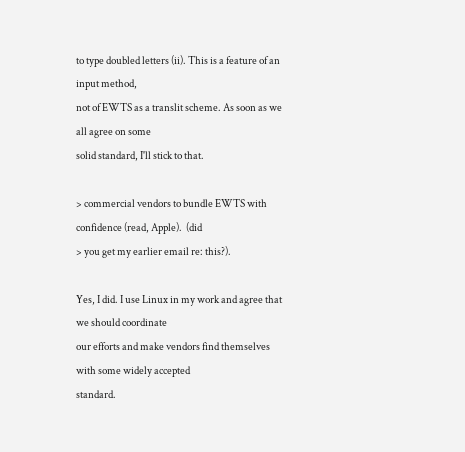to type doubled letters (ii). This is a feature of an input method,
not of EWTS as a translit scheme. As soon as we all agree on some
solid standard, I'll stick to that.

> commercial vendors to bundle EWTS with confidence (read, Apple).  (did
> you get my earlier email re: this?).

Yes, I did. I use Linux in my work and agree that we should coordinate
our efforts and make vendors find themselves with some widely accepted
standard.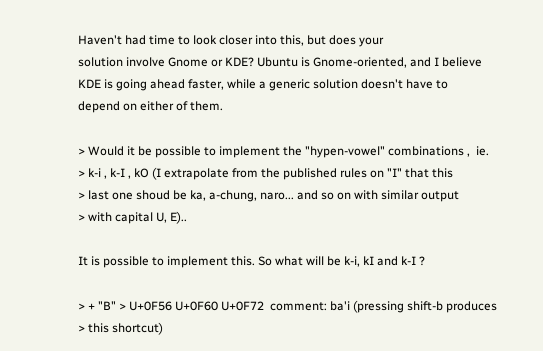Haven't had time to look closer into this, but does your
solution involve Gnome or KDE? Ubuntu is Gnome-oriented, and I believe
KDE is going ahead faster, while a generic solution doesn't have to
depend on either of them.

> Would it be possible to implement the "hypen-vowel" combinations ,  ie.
> k-i , k-I , kO (I extrapolate from the published rules on "I" that this
> last one shoud be ka, a-chung, naro... and so on with similar output
> with capital U, E)..

It is possible to implement this. So what will be k-i, kI and k-I ?

> + "B" > U+0F56 U+0F60 U+0F72  comment: ba'i (pressing shift-b produces
> this shortcut)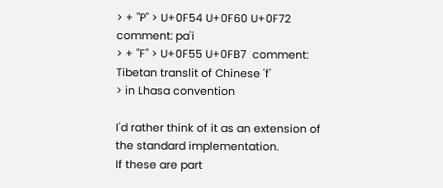> + "P" > U+0F54 U+0F60 U+0F72  comment: pa'i
> + "F" > U+0F55 U+0FB7  comment:  Tibetan translit of Chinese 'f'
> in Lhasa convention

I'd rather think of it as an extension of the standard implementation.
If these are part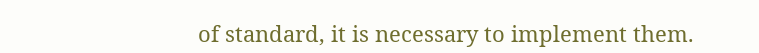of standard, it is necessary to implement them.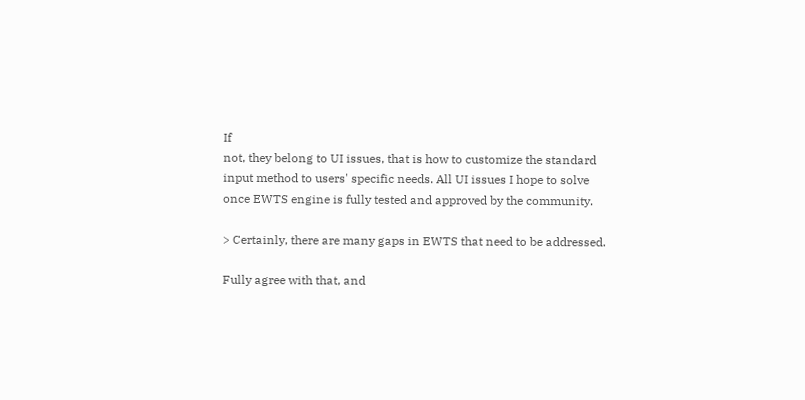If
not, they belong to UI issues, that is how to customize the standard
input method to users' specific needs. All UI issues I hope to solve
once EWTS engine is fully tested and approved by the community.

> Certainly, there are many gaps in EWTS that need to be addressed.

Fully agree with that, and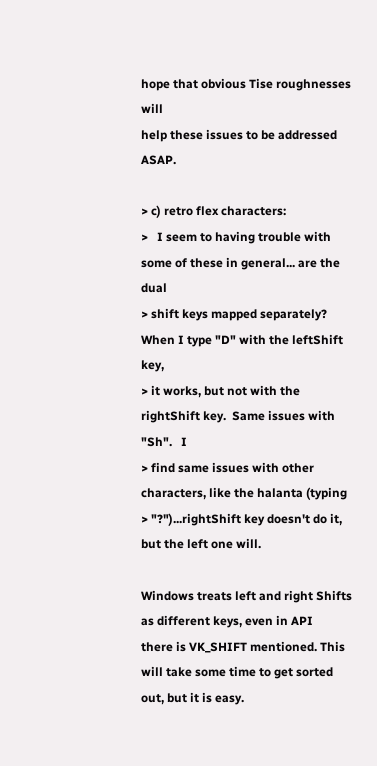hope that obvious Tise roughnesses will
help these issues to be addressed ASAP.

> c) retro flex characters:
>   I seem to having trouble with some of these in general... are the dual
> shift keys mapped separately?  When I type "D" with the leftShift key,
> it works, but not with the rightShift key.  Same issues with "Sh".   I
> find same issues with other characters, like the halanta (typing
> "?")...rightShift key doesn't do it, but the left one will.

Windows treats left and right Shifts as different keys, even in API
there is VK_SHIFT mentioned. This will take some time to get sorted
out, but it is easy.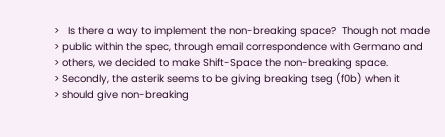>   Is there a way to implement the non-breaking space?  Though not made
> public within the spec, through email correspondence with Germano and
> others, we decided to make Shift-Space the non-breaking space.
> Secondly, the asterik seems to be giving breaking tseg (f0b) when it
> should give non-breaking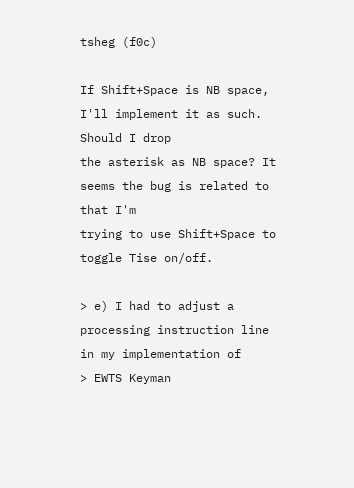tsheg (f0c)

If Shift+Space is NB space, I'll implement it as such. Should I drop
the asterisk as NB space? It seems the bug is related to that I'm
trying to use Shift+Space to toggle Tise on/off.

> e) I had to adjust a processing instruction line in my implementation of
> EWTS Keyman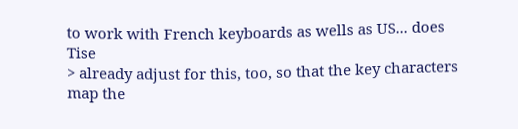to work with French keyboards as wells as US... does Tise
> already adjust for this, too, so that the key characters map the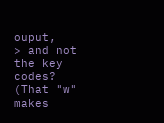ouput,
> and not the key codes? (That "w" makes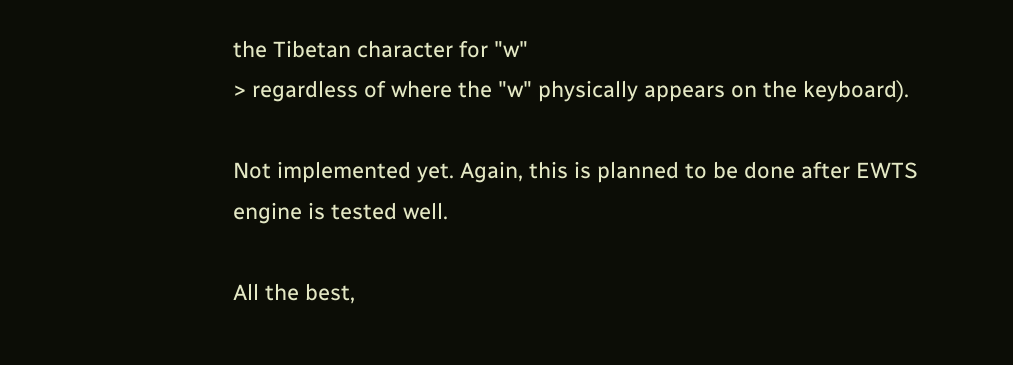the Tibetan character for "w"
> regardless of where the "w" physically appears on the keyboard).

Not implemented yet. Again, this is planned to be done after EWTS
engine is tested well.

All the best,